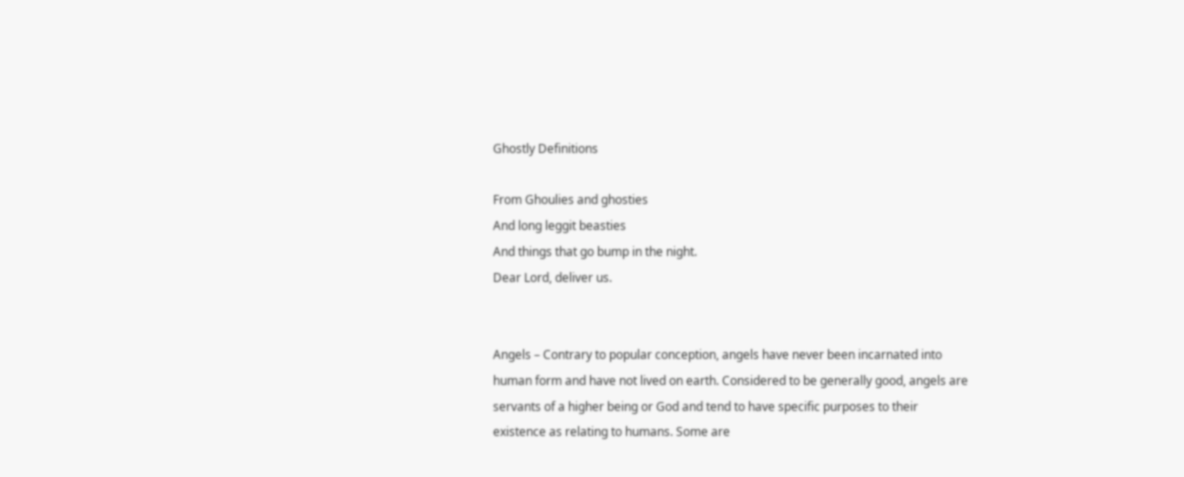Ghostly Definitions

From Ghoulies and ghosties
And long leggit beasties
And things that go bump in the night.
Dear Lord, deliver us.


Angels – Contrary to popular conception, angels have never been incarnated into human form and have not lived on earth. Considered to be generally good, angels are servants of a higher being or God and tend to have specific purposes to their existence as relating to humans. Some are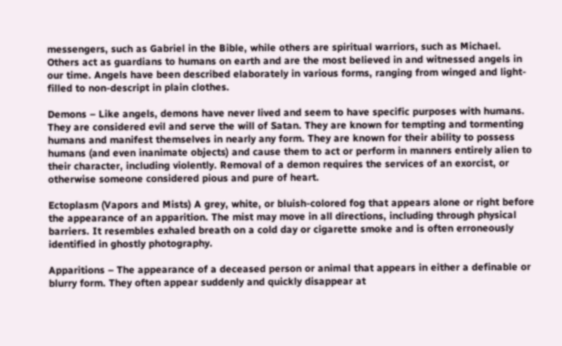messengers, such as Gabriel in the Bible, while others are spiritual warriors, such as Michael. Others act as guardians to humans on earth and are the most believed in and witnessed angels in our time. Angels have been described elaborately in various forms, ranging from winged and light-filled to non-descript in plain clothes.

Demons – Like angels, demons have never lived and seem to have specific purposes with humans. They are considered evil and serve the will of Satan. They are known for tempting and tormenting humans and manifest themselves in nearly any form. They are known for their ability to possess humans (and even inanimate objects) and cause them to act or perform in manners entirely alien to their character, including violently. Removal of a demon requires the services of an exorcist, or otherwise someone considered pious and pure of heart.

Ectoplasm (Vapors and Mists) A grey, white, or bluish-colored fog that appears alone or right before the appearance of an apparition. The mist may move in all directions, including through physical barriers. It resembles exhaled breath on a cold day or cigarette smoke and is often erroneously identified in ghostly photography.

Apparitions – The appearance of a deceased person or animal that appears in either a definable or blurry form. They often appear suddenly and quickly disappear at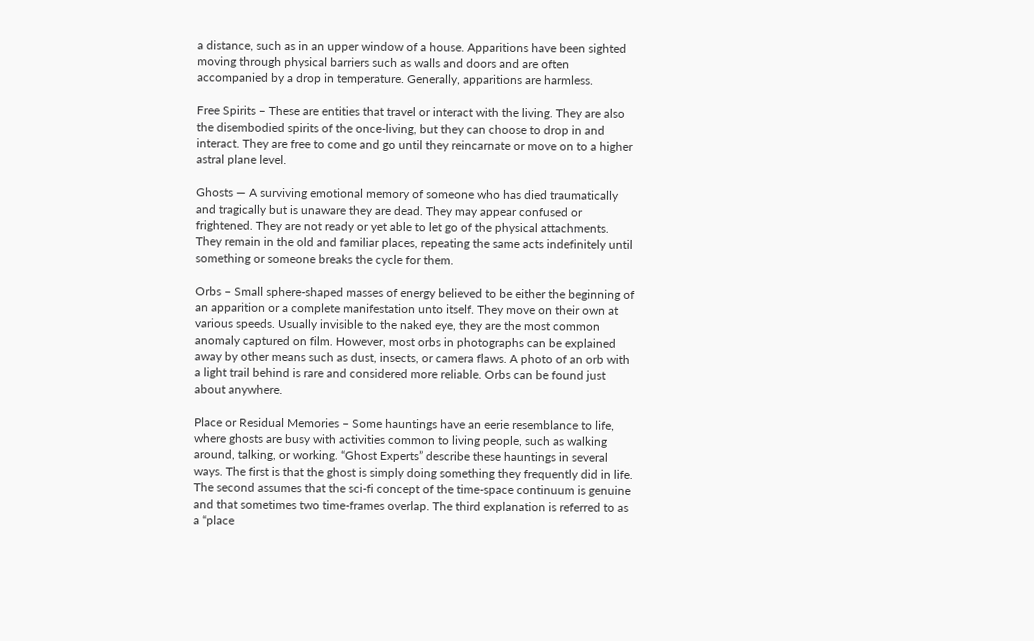a distance, such as in an upper window of a house. Apparitions have been sighted moving through physical barriers such as walls and doors and are often accompanied by a drop in temperature. Generally, apparitions are harmless.

Free Spirits – These are entities that travel or interact with the living. They are also the disembodied spirits of the once-living, but they can choose to drop in and interact. They are free to come and go until they reincarnate or move on to a higher astral plane level.

Ghosts — A surviving emotional memory of someone who has died traumatically and tragically but is unaware they are dead. They may appear confused or frightened. They are not ready or yet able to let go of the physical attachments. They remain in the old and familiar places, repeating the same acts indefinitely until something or someone breaks the cycle for them.

Orbs – Small sphere-shaped masses of energy believed to be either the beginning of an apparition or a complete manifestation unto itself. They move on their own at various speeds. Usually invisible to the naked eye, they are the most common anomaly captured on film. However, most orbs in photographs can be explained away by other means such as dust, insects, or camera flaws. A photo of an orb with a light trail behind is rare and considered more reliable. Orbs can be found just about anywhere.

Place or Residual Memories – Some hauntings have an eerie resemblance to life, where ghosts are busy with activities common to living people, such as walking around, talking, or working. “Ghost Experts” describe these hauntings in several ways. The first is that the ghost is simply doing something they frequently did in life. The second assumes that the sci-fi concept of the time-space continuum is genuine and that sometimes two time-frames overlap. The third explanation is referred to as a “place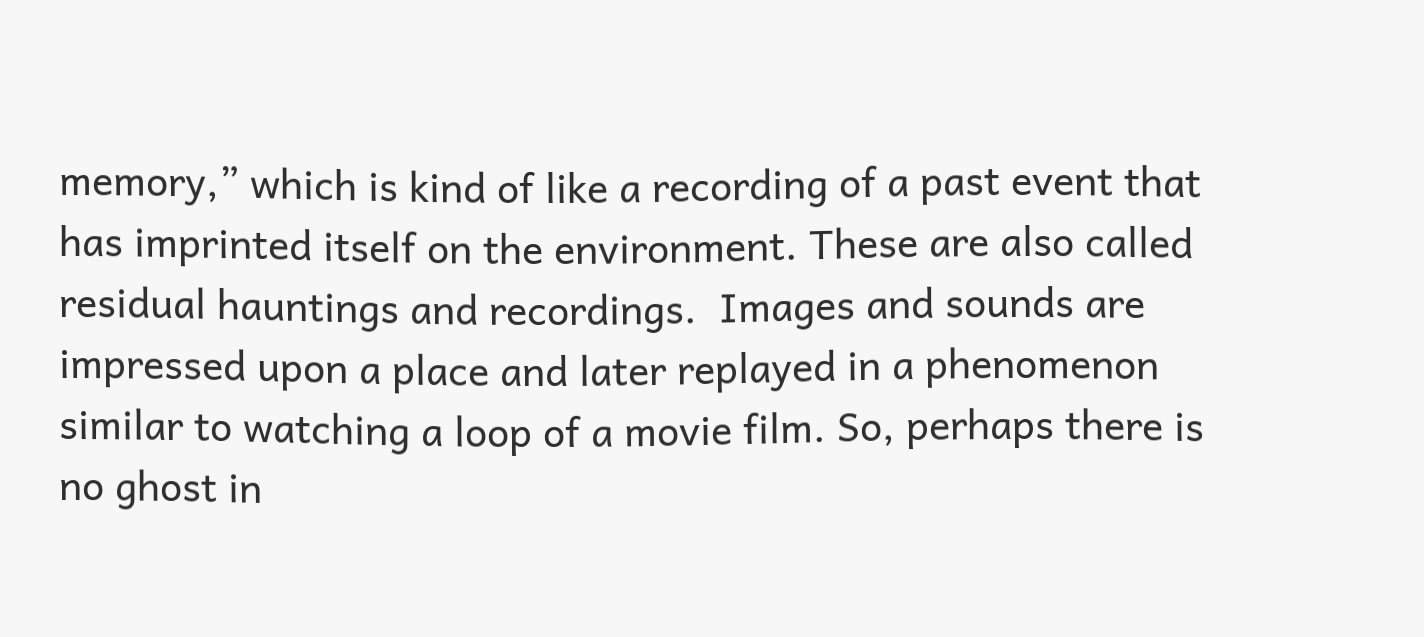memory,” which is kind of like a recording of a past event that has imprinted itself on the environment. These are also called residual hauntings and recordings.  Images and sounds are impressed upon a place and later replayed in a phenomenon similar to watching a loop of a movie film. So, perhaps there is no ghost in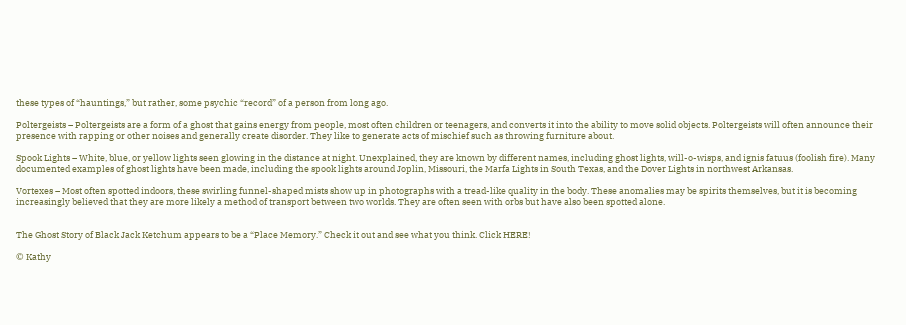these types of “hauntings,” but rather, some psychic “record” of a person from long ago.

Poltergeists – Poltergeists are a form of a ghost that gains energy from people, most often children or teenagers, and converts it into the ability to move solid objects. Poltergeists will often announce their presence with rapping or other noises and generally create disorder. They like to generate acts of mischief such as throwing furniture about.

Spook Lights – White, blue, or yellow lights seen glowing in the distance at night. Unexplained, they are known by different names, including ghost lights, will-o-wisps, and ignis fatuus (foolish fire). Many documented examples of ghost lights have been made, including the spook lights around Joplin, Missouri, the Marfa Lights in South Texas, and the Dover Lights in northwest Arkansas.

Vortexes – Most often spotted indoors, these swirling funnel-shaped mists show up in photographs with a tread-like quality in the body. These anomalies may be spirits themselves, but it is becoming increasingly believed that they are more likely a method of transport between two worlds. They are often seen with orbs but have also been spotted alone.


The Ghost Story of Black Jack Ketchum appears to be a “Place Memory.” Check it out and see what you think. Click HERE!

© Kathy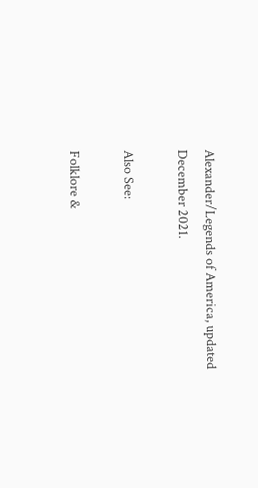Alexander/Legends of America, updated December 2021.

Also See:

Folklore &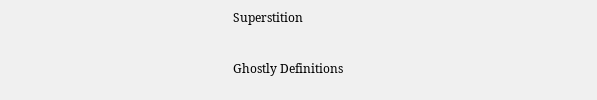Superstition

Ghostly Definitions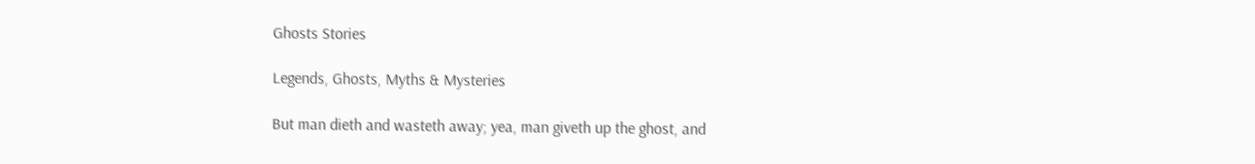Ghosts Stories

Legends, Ghosts, Myths & Mysteries

But man dieth and wasteth away; yea, man giveth up the ghost, and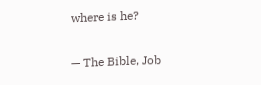where is he?

— The Bible, Job